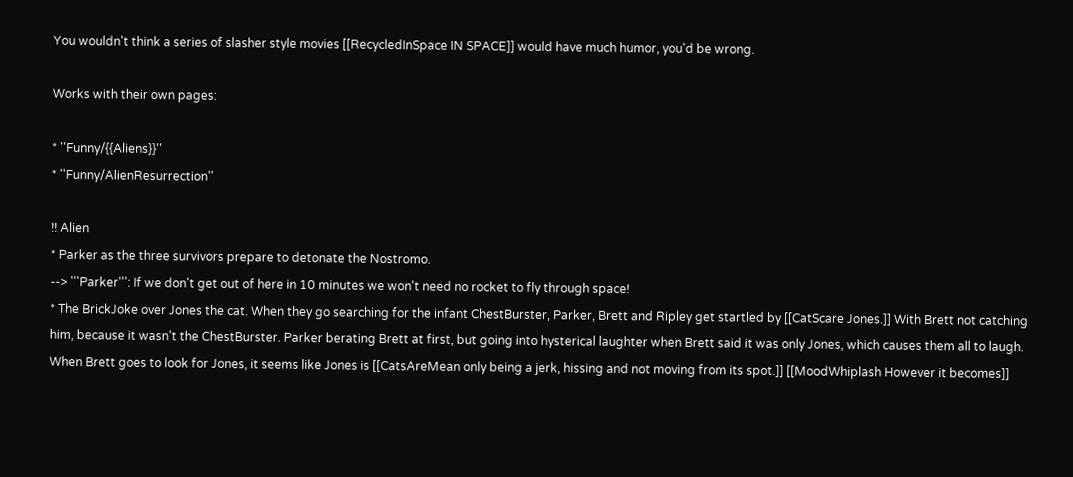You wouldn't think a series of slasher style movies [[RecycledInSpace IN SPACE]] would have much humor, you'd be wrong.

Works with their own pages:

* ''Funny/{{Aliens}}''
* ''Funny/AlienResurrection''

!! Alien
* Parker as the three survivors prepare to detonate the Nostromo.
--> '''Parker''': If we don't get out of here in 10 minutes we won't need no rocket to fly through space!
* The BrickJoke over Jones the cat. When they go searching for the infant ChestBurster, Parker, Brett and Ripley get startled by [[CatScare Jones.]] With Brett not catching him, because it wasn't the ChestBurster. Parker berating Brett at first, but going into hysterical laughter when Brett said it was only Jones, which causes them all to laugh. When Brett goes to look for Jones, it seems like Jones is [[CatsAreMean only being a jerk, hissing and not moving from its spot.]] [[MoodWhiplash However it becomes]]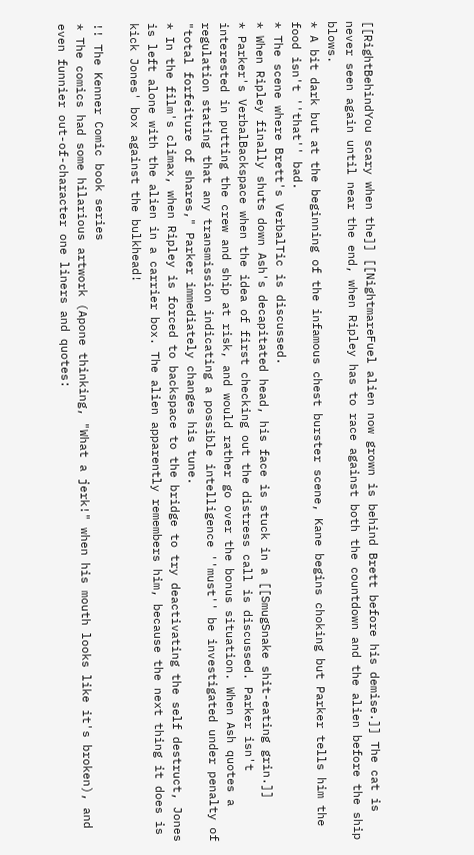[[RightBehindYou scary when the]] [[NightmareFuel alien now grown is behind Brett before his demise.]] The cat is never seen again until near the end, when Ripley has to race against both the countdown and the alien before the ship blows.
* A bit dark but at the beginning of the infamous chest burster scene, Kane begins choking but Parker tells him the food isn't ''that'' bad.
* The scene where Brett's VerbalTic is discussed.
* When Ripley finally shuts down Ash's decapitated head, his face is stuck in a [[SmugSnake shit-eating grin.]]
* Parker's VerbalBackspace when the idea of first checking out the distress call is discussed. Parker isn't interested in putting the crew and ship at risk, and would rather go over the bonus situation. When Ash quotes a regulation stating that any transmission indicating a possible intelligence ''must'' be investigated under penalty of "total forfeiture of shares," Parker immediately changes his tune.
* In the film's climax, when Ripley is forced to backspace to the bridge to try deactivating the self destruct, Jones is left alone with the alien in a carrier box. The alien apparently remembers him, because the next thing it does is kick Jones' box against the bulkhead!

!! The Kenner Comic book series
* The comics had some hilarious artwork (Apone thinking, "What a jerk!" when his mouth looks like it's broken), and even funnier out-of-character one liners and quotes: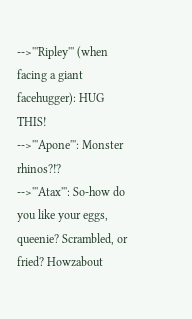-->'''Ripley''' (when facing a giant facehugger): HUG THIS!
-->'''Apone''': Monster rhinos?!?
-->'''Atax''': So-how do you like your eggs, queenie? Scrambled, or fried? Howzabout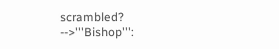scrambled?
-->'''Bishop''':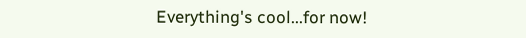Everything's cool...for now!